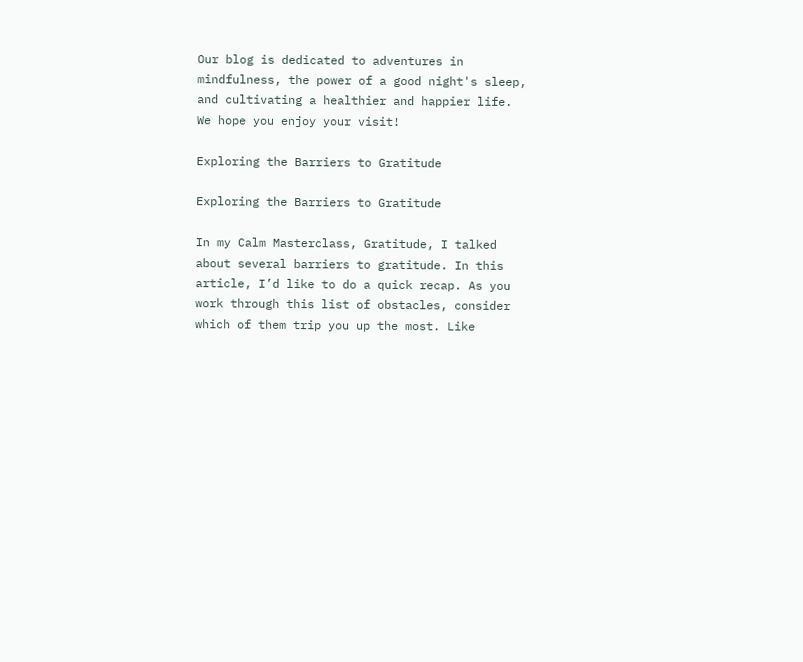Our blog is dedicated to adventures in mindfulness, the power of a good night's sleep, and cultivating a healthier and happier life. We hope you enjoy your visit!

Exploring the Barriers to Gratitude

Exploring the Barriers to Gratitude

In my Calm Masterclass, Gratitude, I talked about several barriers to gratitude. In this article, I’d like to do a quick recap. As you work through this list of obstacles, consider which of them trip you up the most. Like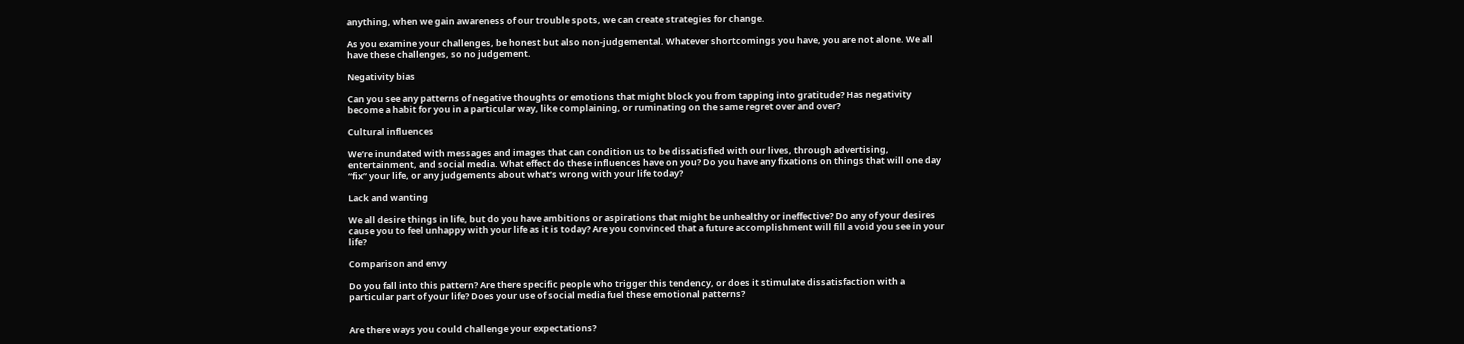anything, when we gain awareness of our trouble spots, we can create strategies for change.

As you examine your challenges, be honest but also non-judgemental. Whatever shortcomings you have, you are not alone. We all have these challenges, so no judgement.

Negativity bias

Can you see any patterns of negative thoughts or emotions that might block you from tapping into gratitude? Has negativity become a habit for you in a particular way, like complaining, or ruminating on the same regret over and over?

Cultural influences

We’re inundated with messages and images that can condition us to be dissatisfied with our lives, through advertising, entertainment, and social media. What effect do these influences have on you? Do you have any fixations on things that will one day “fix” your life, or any judgements about what’s wrong with your life today?

Lack and wanting

We all desire things in life, but do you have ambitions or aspirations that might be unhealthy or ineffective? Do any of your desires cause you to feel unhappy with your life as it is today? Are you convinced that a future accomplishment will fill a void you see in your life?

Comparison and envy

Do you fall into this pattern? Are there specific people who trigger this tendency, or does it stimulate dissatisfaction with a particular part of your life? Does your use of social media fuel these emotional patterns?


Are there ways you could challenge your expectations?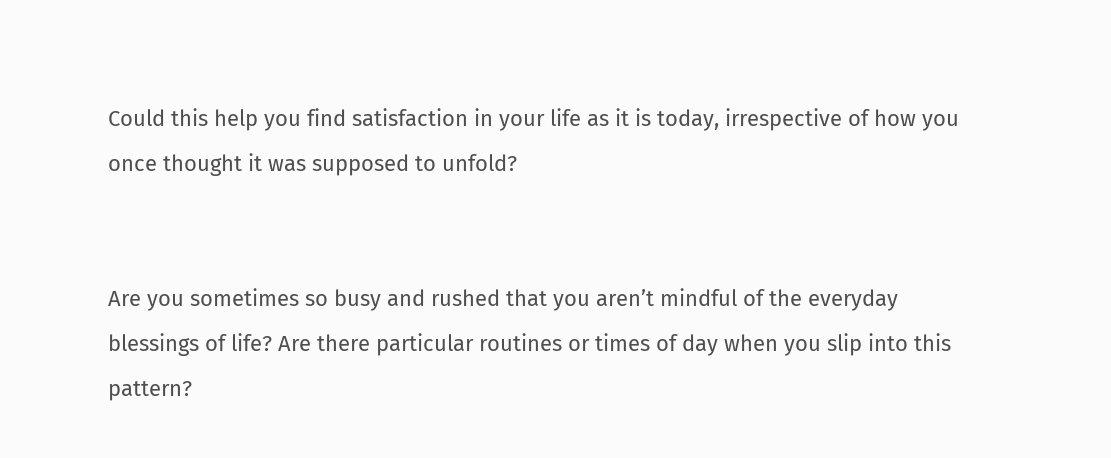Could this help you find satisfaction in your life as it is today, irrespective of how you once thought it was supposed to unfold?


Are you sometimes so busy and rushed that you aren’t mindful of the everyday blessings of life? Are there particular routines or times of day when you slip into this pattern?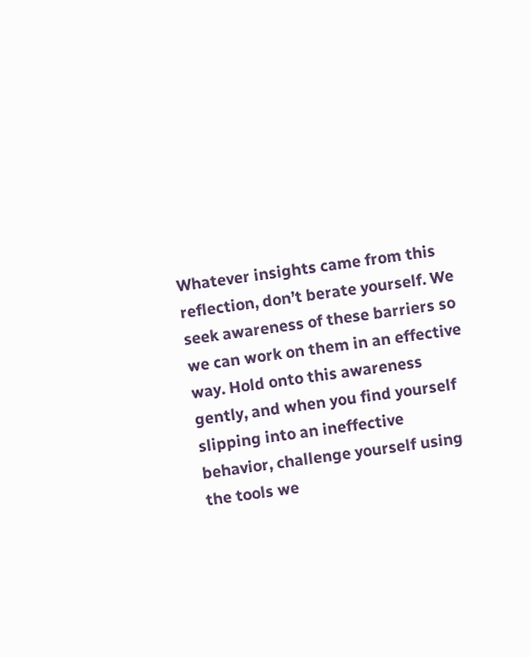Whatever insights came from this reflection, don’t berate yourself. We seek awareness of these barriers so we can work on them in an effective way. Hold onto this awareness gently, and when you find yourself slipping into an ineffective behavior, challenge yourself using the tools we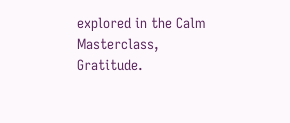explored in the Calm Masterclass, Gratitude.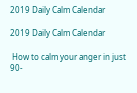2019 Daily Calm Calendar

2019 Daily Calm Calendar

 How to calm your anger in just 90-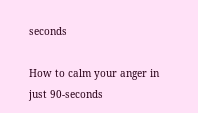seconds

How to calm your anger in just 90-seconds